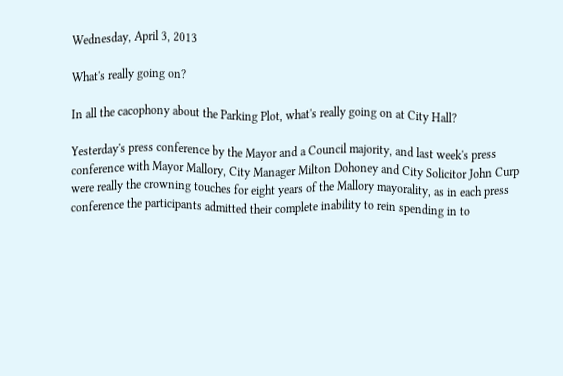Wednesday, April 3, 2013

What's really going on?

In all the cacophony about the Parking Plot, what's really going on at City Hall?

Yesterday's press conference by the Mayor and a Council majority, and last week's press conference with Mayor Mallory, City Manager Milton Dohoney and City Solicitor John Curp were really the crowning touches for eight years of the Mallory mayorality, as in each press conference the participants admitted their complete inability to rein spending in to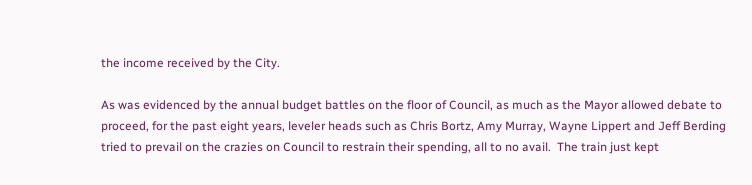the income received by the City.

As was evidenced by the annual budget battles on the floor of Council, as much as the Mayor allowed debate to proceed, for the past eight years, leveler heads such as Chris Bortz, Amy Murray, Wayne Lippert and Jeff Berding tried to prevail on the crazies on Council to restrain their spending, all to no avail.  The train just kept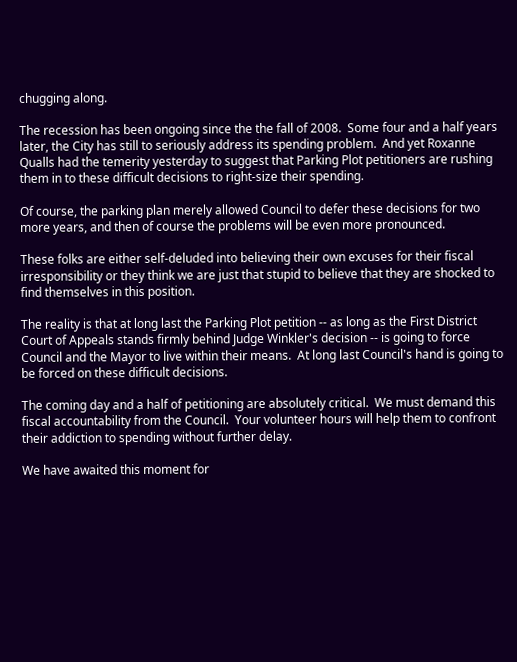chugging along.

The recession has been ongoing since the the fall of 2008.  Some four and a half years later, the City has still to seriously address its spending problem.  And yet Roxanne Qualls had the temerity yesterday to suggest that Parking Plot petitioners are rushing them in to these difficult decisions to right-size their spending.

Of course, the parking plan merely allowed Council to defer these decisions for two more years, and then of course the problems will be even more pronounced.

These folks are either self-deluded into believing their own excuses for their fiscal irresponsibility or they think we are just that stupid to believe that they are shocked to find themselves in this position.

The reality is that at long last the Parking Plot petition -- as long as the First District Court of Appeals stands firmly behind Judge Winkler's decision -- is going to force Council and the Mayor to live within their means.  At long last Council's hand is going to be forced on these difficult decisions.

The coming day and a half of petitioning are absolutely critical.  We must demand this fiscal accountability from the Council.  Your volunteer hours will help them to confront their addiction to spending without further delay.

We have awaited this moment for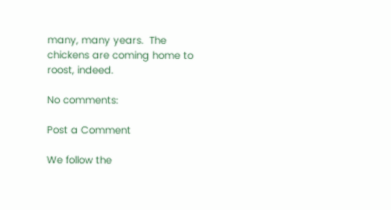many, many years.  The chickens are coming home to roost, indeed.

No comments:

Post a Comment

We follow the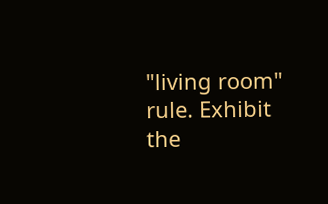"living room" rule. Exhibit the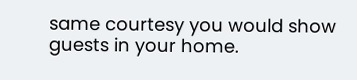same courtesy you would show guests in your home.